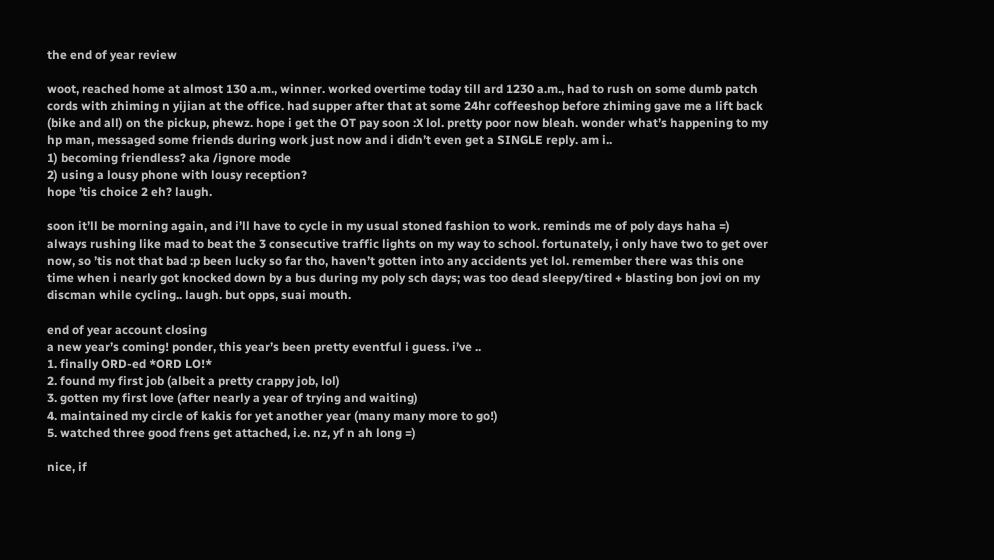the end of year review

woot, reached home at almost 130 a.m., winner. worked overtime today till ard 1230 a.m., had to rush on some dumb patch cords with zhiming n yijian at the office. had supper after that at some 24hr coffeeshop before zhiming gave me a lift back (bike and all) on the pickup, phewz. hope i get the OT pay soon :X lol. pretty poor now bleah. wonder what’s happening to my hp man, messaged some friends during work just now and i didn’t even get a SINGLE reply. am i..
1) becoming friendless? aka /ignore mode
2) using a lousy phone with lousy reception?
hope ’tis choice 2 eh? laugh.

soon it’ll be morning again, and i’ll have to cycle in my usual stoned fashion to work. reminds me of poly days haha =) always rushing like mad to beat the 3 consecutive traffic lights on my way to school. fortunately, i only have two to get over now, so ’tis not that bad :p been lucky so far tho, haven’t gotten into any accidents yet lol. remember there was this one time when i nearly got knocked down by a bus during my poly sch days; was too dead sleepy/tired + blasting bon jovi on my discman while cycling.. laugh. but opps, suai mouth.

end of year account closing
a new year’s coming! ponder, this year’s been pretty eventful i guess. i’ve ..
1. finally ORD-ed *ORD LO!*
2. found my first job (albeit a pretty crappy job, lol)
3. gotten my first love (after nearly a year of trying and waiting)
4. maintained my circle of kakis for yet another year (many many more to go!)
5. watched three good frens get attached, i.e. nz, yf n ah long =)

nice, if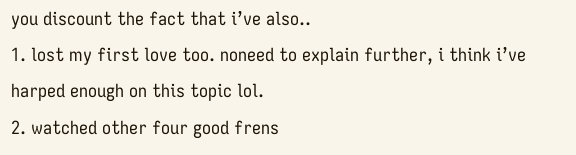you discount the fact that i’ve also..
1. lost my first love too. noneed to explain further, i think i’ve harped enough on this topic lol.
2. watched other four good frens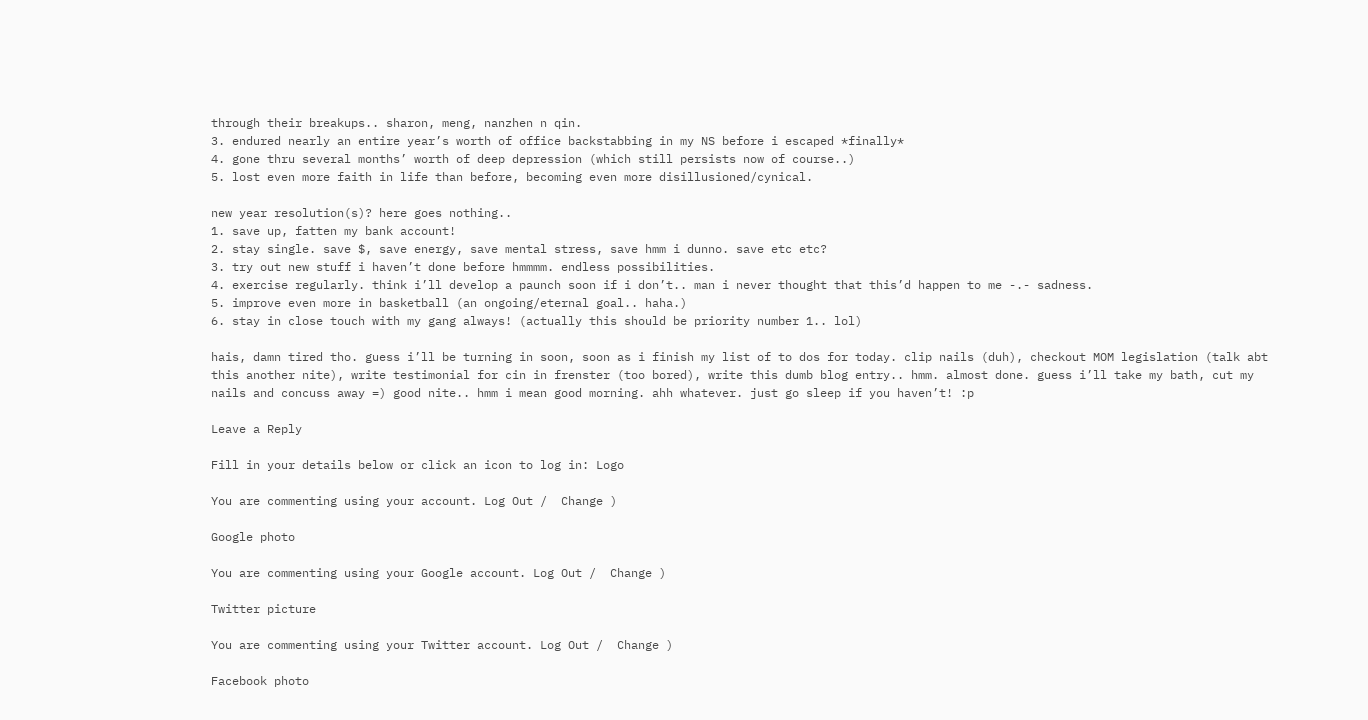through their breakups.. sharon, meng, nanzhen n qin.
3. endured nearly an entire year’s worth of office backstabbing in my NS before i escaped *finally*
4. gone thru several months’ worth of deep depression (which still persists now of course..)
5. lost even more faith in life than before, becoming even more disillusioned/cynical.

new year resolution(s)? here goes nothing..
1. save up, fatten my bank account!
2. stay single. save $, save energy, save mental stress, save hmm i dunno. save etc etc?
3. try out new stuff i haven’t done before hmmmm. endless possibilities.
4. exercise regularly. think i’ll develop a paunch soon if i don’t.. man i never thought that this’d happen to me -.- sadness.
5. improve even more in basketball (an ongoing/eternal goal.. haha.)
6. stay in close touch with my gang always! (actually this should be priority number 1.. lol)

hais, damn tired tho. guess i’ll be turning in soon, soon as i finish my list of to dos for today. clip nails (duh), checkout MOM legislation (talk abt this another nite), write testimonial for cin in frenster (too bored), write this dumb blog entry.. hmm. almost done. guess i’ll take my bath, cut my nails and concuss away =) good nite.. hmm i mean good morning. ahh whatever. just go sleep if you haven’t! :p

Leave a Reply

Fill in your details below or click an icon to log in: Logo

You are commenting using your account. Log Out /  Change )

Google photo

You are commenting using your Google account. Log Out /  Change )

Twitter picture

You are commenting using your Twitter account. Log Out /  Change )

Facebook photo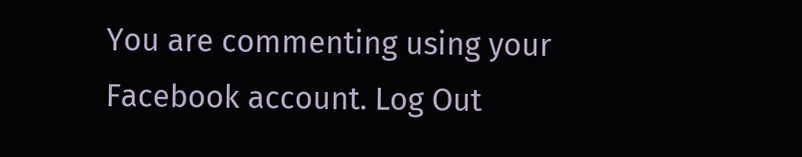You are commenting using your Facebook account. Log Out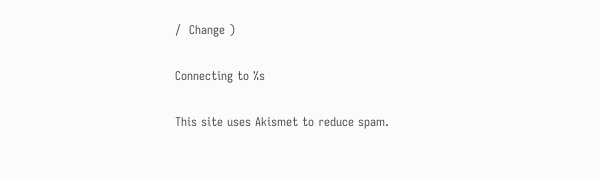/  Change )

Connecting to %s

This site uses Akismet to reduce spam.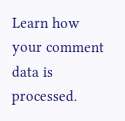Learn how your comment data is processed.